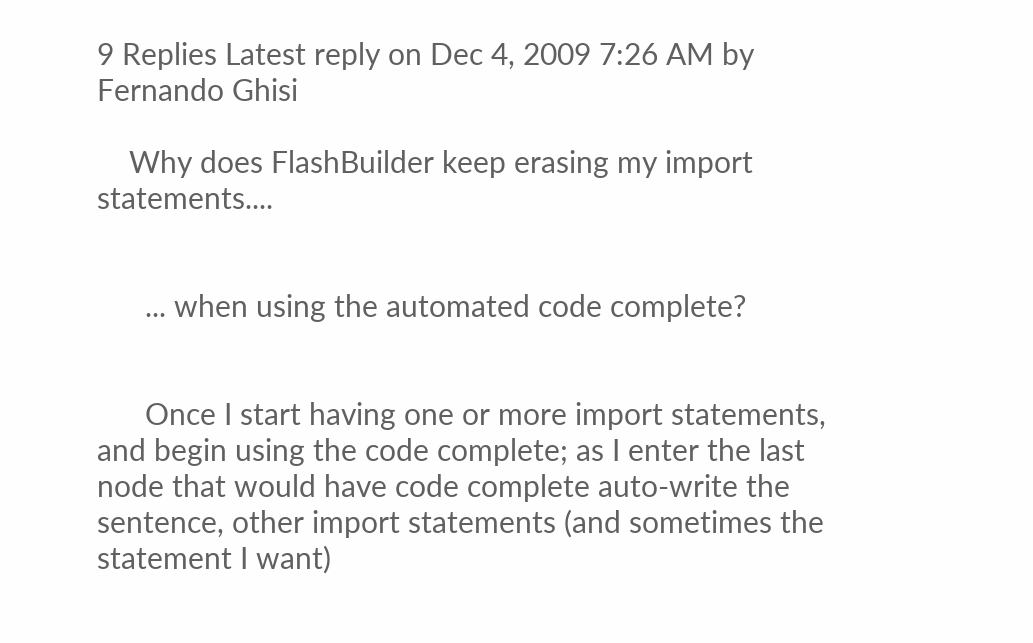9 Replies Latest reply on Dec 4, 2009 7:26 AM by Fernando Ghisi

    Why does FlashBuilder keep erasing my import statements....


      ... when using the automated code complete?


      Once I start having one or more import statements, and begin using the code complete; as I enter the last node that would have code complete auto-write the sentence, other import statements (and sometimes the statement I want)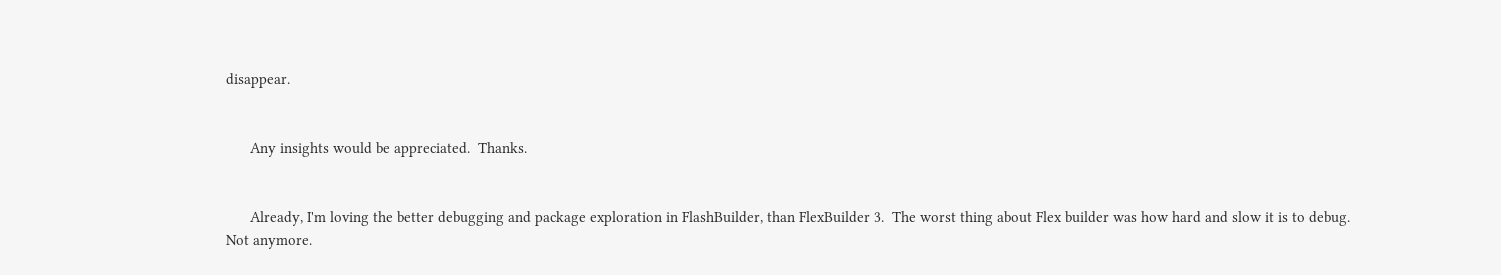disappear.


      Any insights would be appreciated.  Thanks.


      Already, I'm loving the better debugging and package exploration in FlashBuilder, than FlexBuilder 3.  The worst thing about Flex builder was how hard and slow it is to debug.  Not anymore.